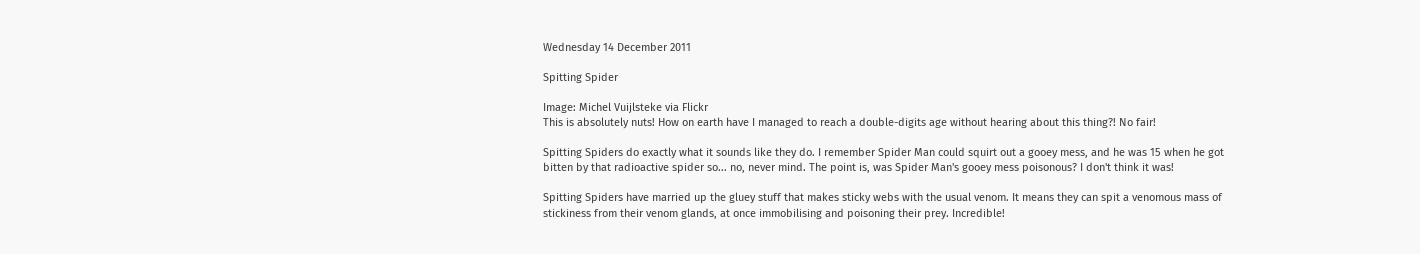Wednesday 14 December 2011

Spitting Spider

Image: Michel Vuijlsteke via Flickr
This is absolutely nuts! How on earth have I managed to reach a double-digits age without hearing about this thing?! No fair!

Spitting Spiders do exactly what it sounds like they do. I remember Spider Man could squirt out a gooey mess, and he was 15 when he got bitten by that radioactive spider so... no, never mind. The point is, was Spider Man's gooey mess poisonous? I don't think it was!

Spitting Spiders have married up the gluey stuff that makes sticky webs with the usual venom. It means they can spit a venomous mass of stickiness from their venom glands, at once immobilising and poisoning their prey. Incredible!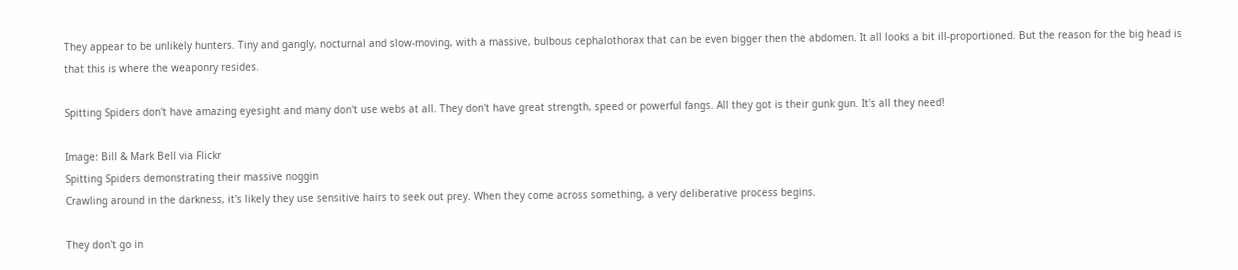They appear to be unlikely hunters. Tiny and gangly, nocturnal and slow-moving, with a massive, bulbous cephalothorax that can be even bigger then the abdomen. It all looks a bit ill-proportioned. But the reason for the big head is that this is where the weaponry resides.

Spitting Spiders don't have amazing eyesight and many don't use webs at all. They don't have great strength, speed or powerful fangs. All they got is their gunk gun. It's all they need!

Image: Bill & Mark Bell via Flickr
Spitting Spiders demonstrating their massive noggin
Crawling around in the darkness, it's likely they use sensitive hairs to seek out prey. When they come across something, a very deliberative process begins.

They don't go in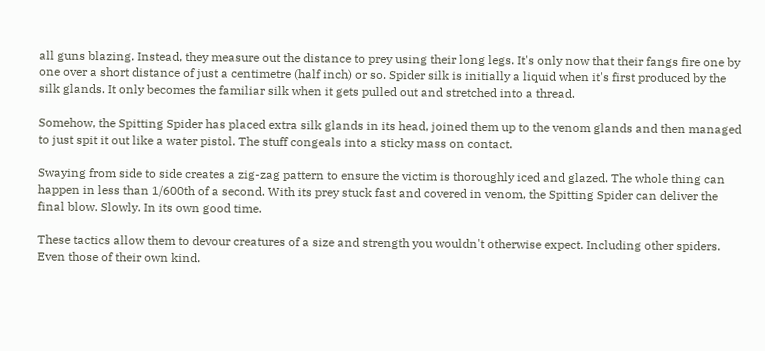all guns blazing. Instead, they measure out the distance to prey using their long legs. It's only now that their fangs fire one by one over a short distance of just a centimetre (half inch) or so. Spider silk is initially a liquid when it's first produced by the silk glands. It only becomes the familiar silk when it gets pulled out and stretched into a thread.

Somehow, the Spitting Spider has placed extra silk glands in its head, joined them up to the venom glands and then managed to just spit it out like a water pistol. The stuff congeals into a sticky mass on contact.

Swaying from side to side creates a zig-zag pattern to ensure the victim is thoroughly iced and glazed. The whole thing can happen in less than 1/600th of a second. With its prey stuck fast and covered in venom, the Spitting Spider can deliver the final blow. Slowly. In its own good time.

These tactics allow them to devour creatures of a size and strength you wouldn't otherwise expect. Including other spiders. Even those of their own kind.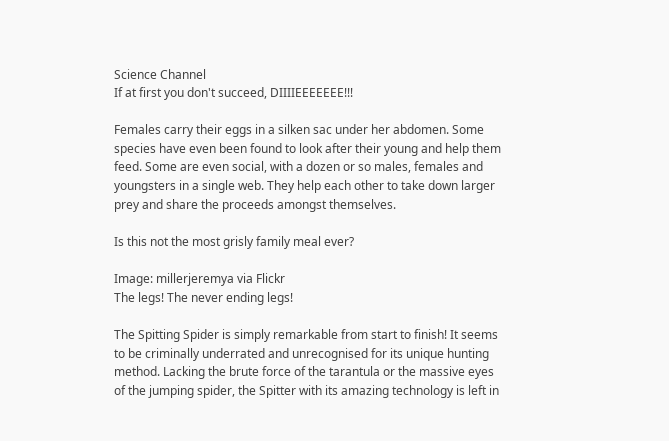Science Channel
If at first you don't succeed, DIIIIEEEEEEE!!!

Females carry their eggs in a silken sac under her abdomen. Some species have even been found to look after their young and help them feed. Some are even social, with a dozen or so males, females and youngsters in a single web. They help each other to take down larger prey and share the proceeds amongst themselves.

Is this not the most grisly family meal ever?

Image: millerjeremya via Flickr
The legs! The never ending legs!

The Spitting Spider is simply remarkable from start to finish! It seems to be criminally underrated and unrecognised for its unique hunting method. Lacking the brute force of the tarantula or the massive eyes of the jumping spider, the Spitter with its amazing technology is left in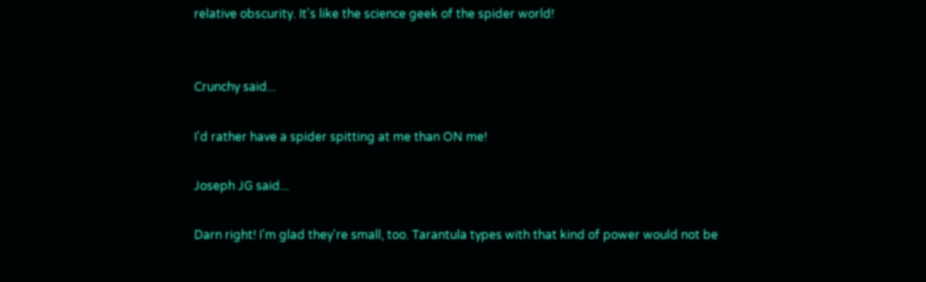relative obscurity. It's like the science geek of the spider world!


Crunchy said...

I'd rather have a spider spitting at me than ON me!

Joseph JG said...

Darn right! I'm glad they're small, too. Tarantula types with that kind of power would not be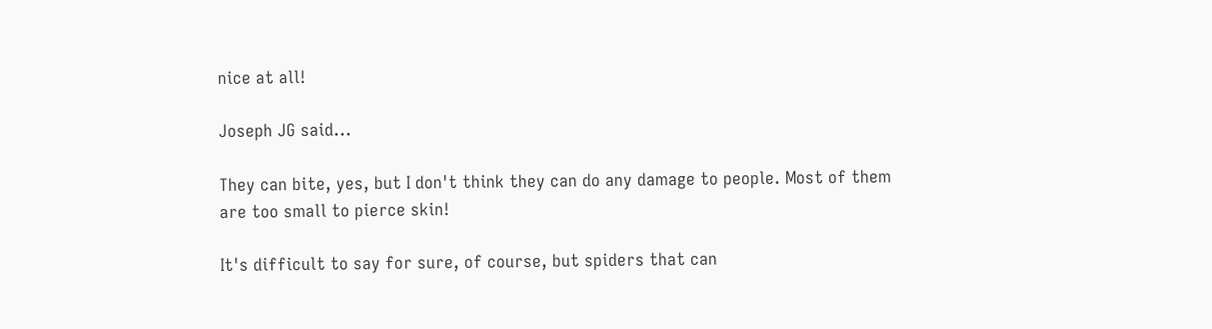nice at all!

Joseph JG said...

They can bite, yes, but I don't think they can do any damage to people. Most of them are too small to pierce skin!

It's difficult to say for sure, of course, but spiders that can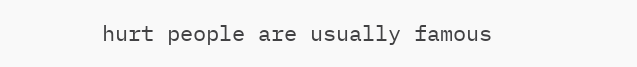hurt people are usually famous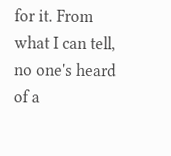for it. From what I can tell, no one's heard of a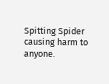Spitting Spider causing harm to anyone.